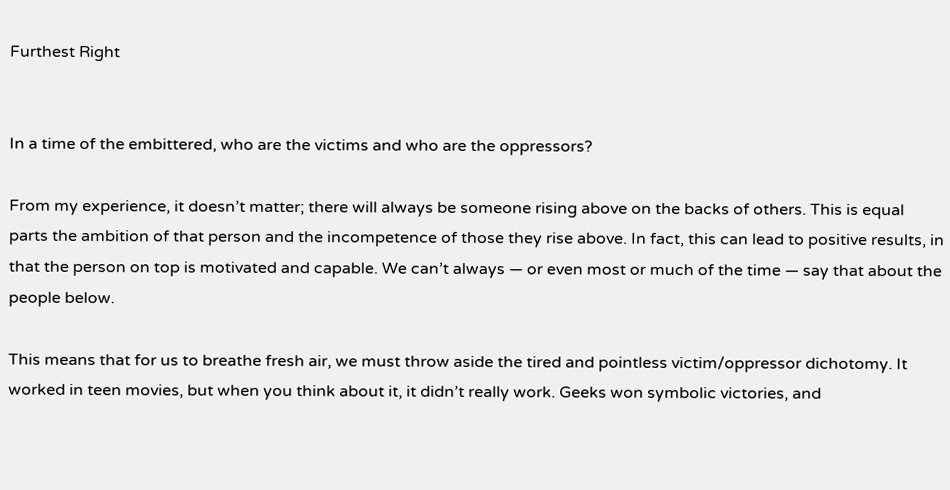Furthest Right


In a time of the embittered, who are the victims and who are the oppressors?

From my experience, it doesn’t matter; there will always be someone rising above on the backs of others. This is equal parts the ambition of that person and the incompetence of those they rise above. In fact, this can lead to positive results, in that the person on top is motivated and capable. We can’t always — or even most or much of the time — say that about the people below.

This means that for us to breathe fresh air, we must throw aside the tired and pointless victim/oppressor dichotomy. It worked in teen movies, but when you think about it, it didn’t really work. Geeks won symbolic victories, and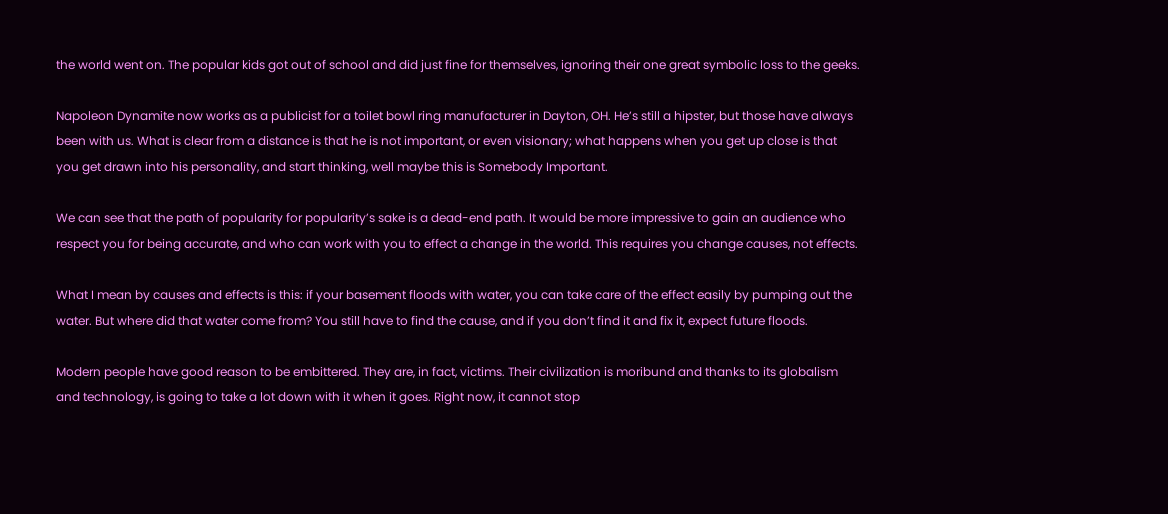the world went on. The popular kids got out of school and did just fine for themselves, ignoring their one great symbolic loss to the geeks.

Napoleon Dynamite now works as a publicist for a toilet bowl ring manufacturer in Dayton, OH. He’s still a hipster, but those have always been with us. What is clear from a distance is that he is not important, or even visionary; what happens when you get up close is that you get drawn into his personality, and start thinking, well maybe this is Somebody Important.

We can see that the path of popularity for popularity’s sake is a dead-end path. It would be more impressive to gain an audience who respect you for being accurate, and who can work with you to effect a change in the world. This requires you change causes, not effects.

What I mean by causes and effects is this: if your basement floods with water, you can take care of the effect easily by pumping out the water. But where did that water come from? You still have to find the cause, and if you don’t find it and fix it, expect future floods.

Modern people have good reason to be embittered. They are, in fact, victims. Their civilization is moribund and thanks to its globalism and technology, is going to take a lot down with it when it goes. Right now, it cannot stop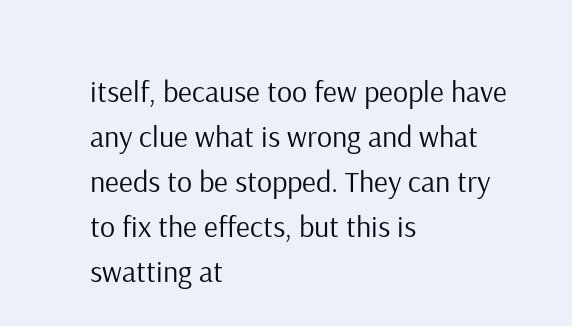itself, because too few people have any clue what is wrong and what needs to be stopped. They can try to fix the effects, but this is swatting at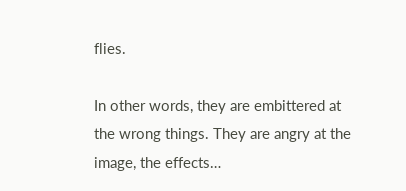flies.

In other words, they are embittered at the wrong things. They are angry at the image, the effects…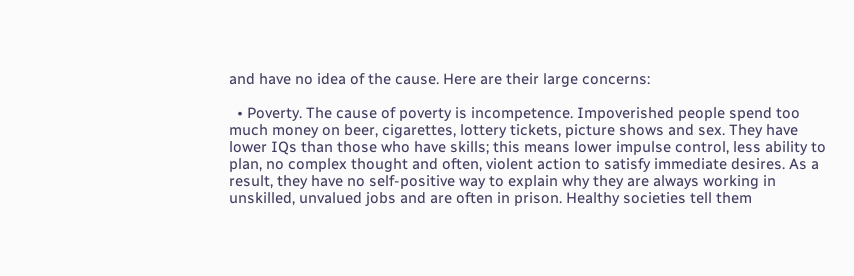and have no idea of the cause. Here are their large concerns:

  • Poverty. The cause of poverty is incompetence. Impoverished people spend too much money on beer, cigarettes, lottery tickets, picture shows and sex. They have lower IQs than those who have skills; this means lower impulse control, less ability to plan, no complex thought and often, violent action to satisfy immediate desires. As a result, they have no self-positive way to explain why they are always working in unskilled, unvalued jobs and are often in prison. Healthy societies tell them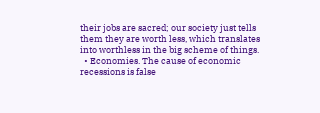their jobs are sacred; our society just tells them they are worth less, which translates into worthless in the big scheme of things.
  • Economies. The cause of economic recessions is false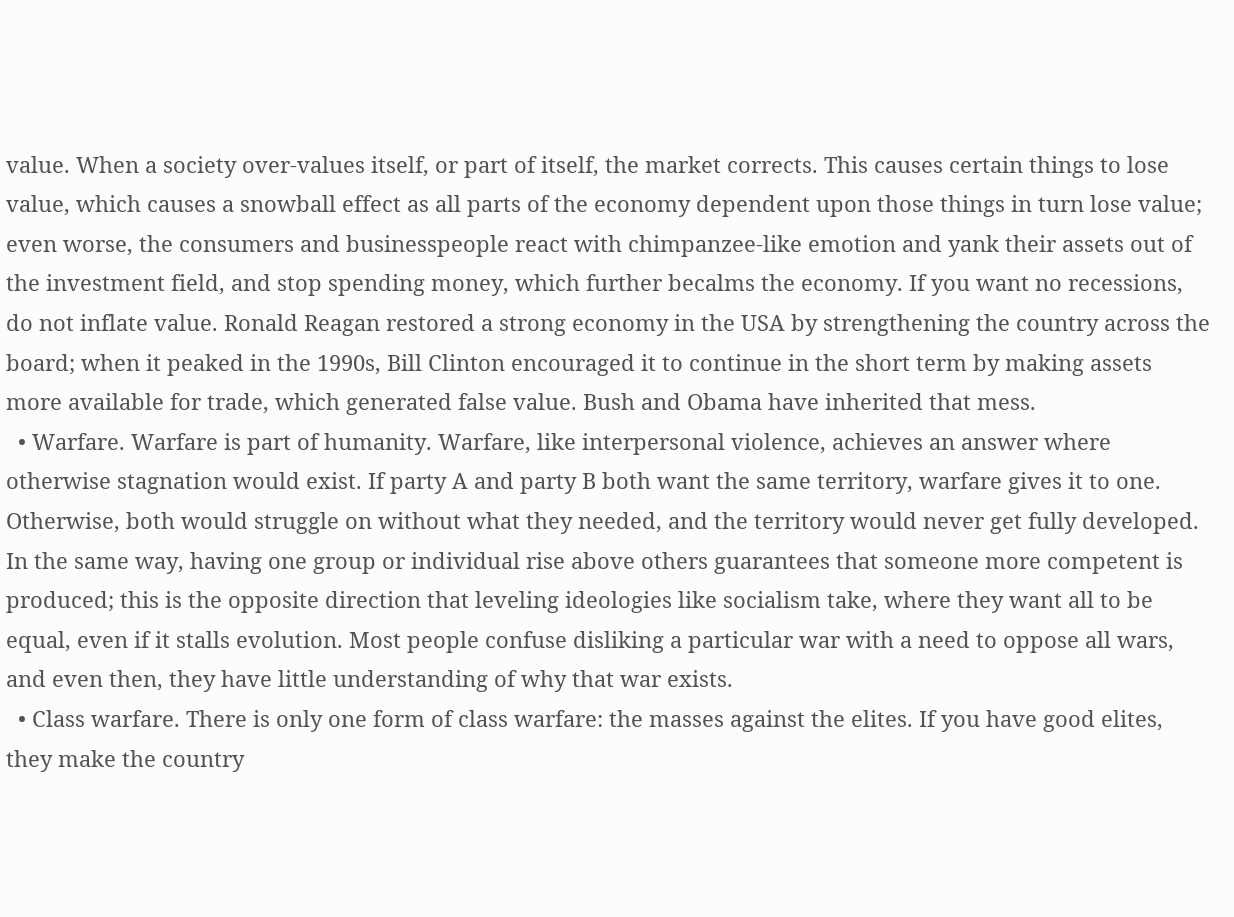value. When a society over-values itself, or part of itself, the market corrects. This causes certain things to lose value, which causes a snowball effect as all parts of the economy dependent upon those things in turn lose value; even worse, the consumers and businesspeople react with chimpanzee-like emotion and yank their assets out of the investment field, and stop spending money, which further becalms the economy. If you want no recessions, do not inflate value. Ronald Reagan restored a strong economy in the USA by strengthening the country across the board; when it peaked in the 1990s, Bill Clinton encouraged it to continue in the short term by making assets more available for trade, which generated false value. Bush and Obama have inherited that mess.
  • Warfare. Warfare is part of humanity. Warfare, like interpersonal violence, achieves an answer where otherwise stagnation would exist. If party A and party B both want the same territory, warfare gives it to one. Otherwise, both would struggle on without what they needed, and the territory would never get fully developed. In the same way, having one group or individual rise above others guarantees that someone more competent is produced; this is the opposite direction that leveling ideologies like socialism take, where they want all to be equal, even if it stalls evolution. Most people confuse disliking a particular war with a need to oppose all wars, and even then, they have little understanding of why that war exists.
  • Class warfare. There is only one form of class warfare: the masses against the elites. If you have good elites, they make the country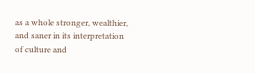as a whole stronger, wealthier, and saner in its interpretation of culture and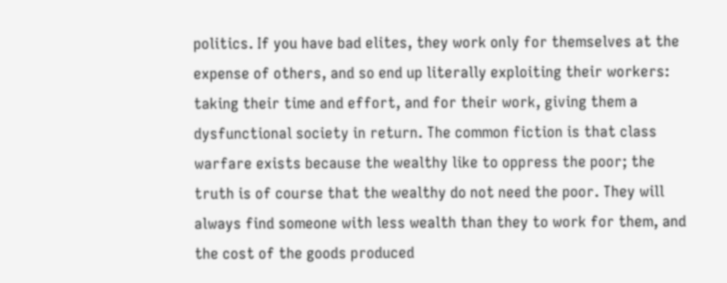politics. If you have bad elites, they work only for themselves at the expense of others, and so end up literally exploiting their workers: taking their time and effort, and for their work, giving them a dysfunctional society in return. The common fiction is that class warfare exists because the wealthy like to oppress the poor; the truth is of course that the wealthy do not need the poor. They will always find someone with less wealth than they to work for them, and the cost of the goods produced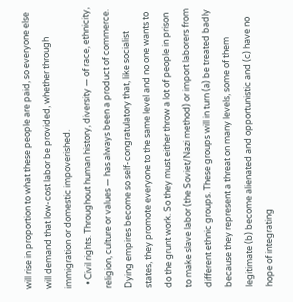will rise in proportion to what these people are paid, so everyone else will demand that low-cost labor be provided, whether through immigration or domestic impoverished.
  • Civil rights. Throughout human history, diversity — of race, ethnicity, religion, culture or values — has always been a product of commerce. Dying empires become so self-congratulatory that, like socialist states, they promote everyone to the same level and no one wants to do the grunt work. So they must either throw a lot of people in prison to make slave labor (the Soviet/Nazi method) or import laborers from different ethnic groups. These groups will in turn (a) be treated badly because they represent a threat on many levels, some of them legitimate (b) become alienated and opportunistic and (c) have no hope of integrating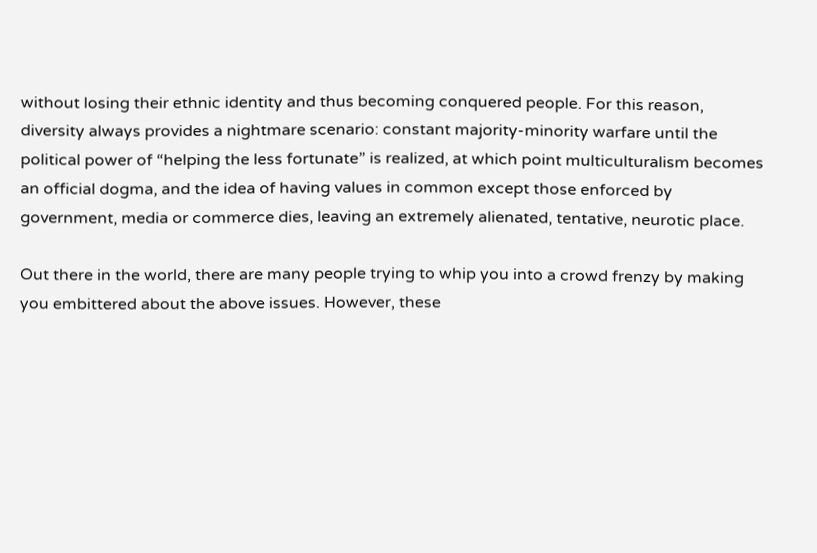without losing their ethnic identity and thus becoming conquered people. For this reason, diversity always provides a nightmare scenario: constant majority-minority warfare until the political power of “helping the less fortunate” is realized, at which point multiculturalism becomes an official dogma, and the idea of having values in common except those enforced by government, media or commerce dies, leaving an extremely alienated, tentative, neurotic place.

Out there in the world, there are many people trying to whip you into a crowd frenzy by making you embittered about the above issues. However, these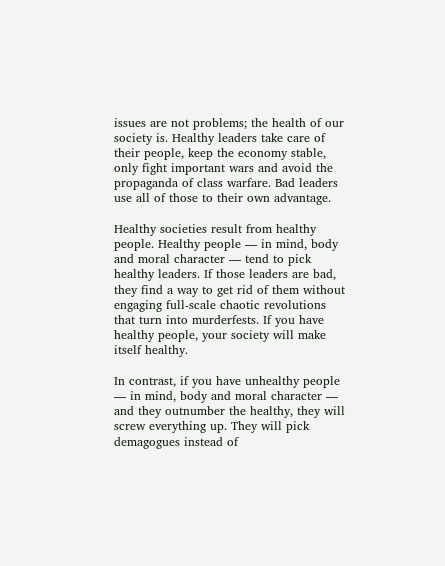issues are not problems; the health of our society is. Healthy leaders take care of their people, keep the economy stable, only fight important wars and avoid the propaganda of class warfare. Bad leaders use all of those to their own advantage.

Healthy societies result from healthy people. Healthy people — in mind, body and moral character — tend to pick healthy leaders. If those leaders are bad, they find a way to get rid of them without engaging full-scale chaotic revolutions that turn into murderfests. If you have healthy people, your society will make itself healthy.

In contrast, if you have unhealthy people — in mind, body and moral character — and they outnumber the healthy, they will screw everything up. They will pick demagogues instead of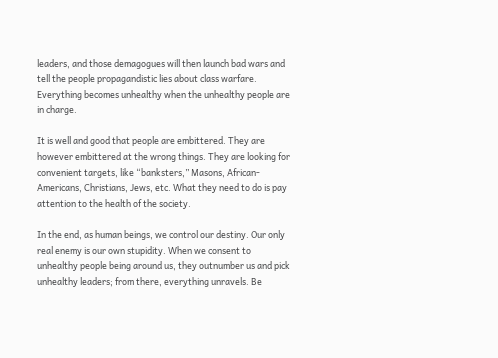leaders, and those demagogues will then launch bad wars and tell the people propagandistic lies about class warfare. Everything becomes unhealthy when the unhealthy people are in charge.

It is well and good that people are embittered. They are however embittered at the wrong things. They are looking for convenient targets, like “banksters,” Masons, African-Americans, Christians, Jews, etc. What they need to do is pay attention to the health of the society.

In the end, as human beings, we control our destiny. Our only real enemy is our own stupidity. When we consent to unhealthy people being around us, they outnumber us and pick unhealthy leaders; from there, everything unravels. Be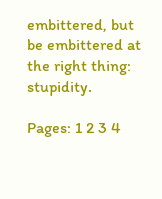embittered, but be embittered at the right thing: stupidity.

Pages: 1 2 3 4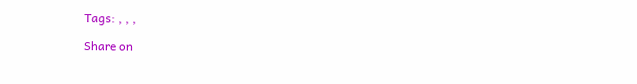Tags: , , ,

Share on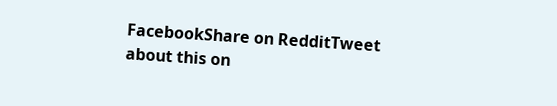FacebookShare on RedditTweet about this on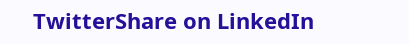TwitterShare on LinkedIn